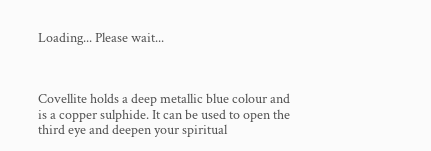Loading... Please wait...



Covellite holds a deep metallic blue colour and is a copper sulphide. It can be used to open the third eye and deepen your spiritual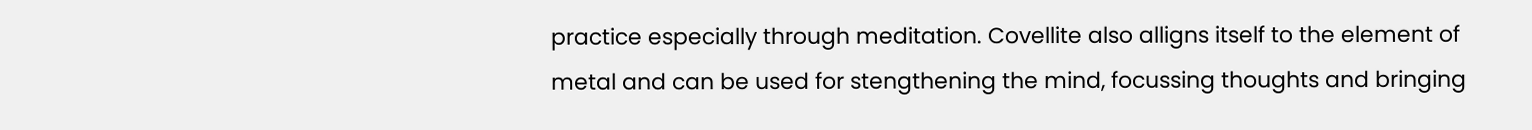practice especially through meditation. Covellite also alligns itself to the element of metal and can be used for stengthening the mind, focussing thoughts and bringing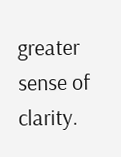greater sense of clarity.